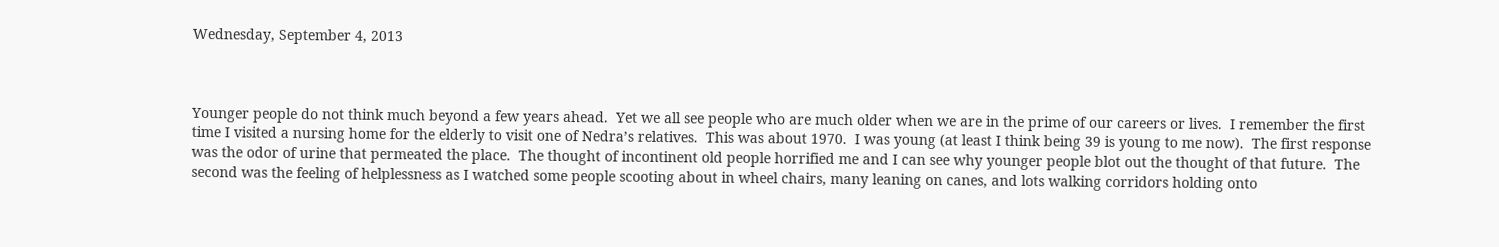Wednesday, September 4, 2013



Younger people do not think much beyond a few years ahead.  Yet we all see people who are much older when we are in the prime of our careers or lives.  I remember the first time I visited a nursing home for the elderly to visit one of Nedra’s relatives.  This was about 1970.  I was young (at least I think being 39 is young to me now).  The first response was the odor of urine that permeated the place.  The thought of incontinent old people horrified me and I can see why younger people blot out the thought of that future.  The second was the feeling of helplessness as I watched some people scooting about in wheel chairs, many leaning on canes, and lots walking corridors holding onto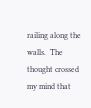railing along the walls.  The thought crossed my mind that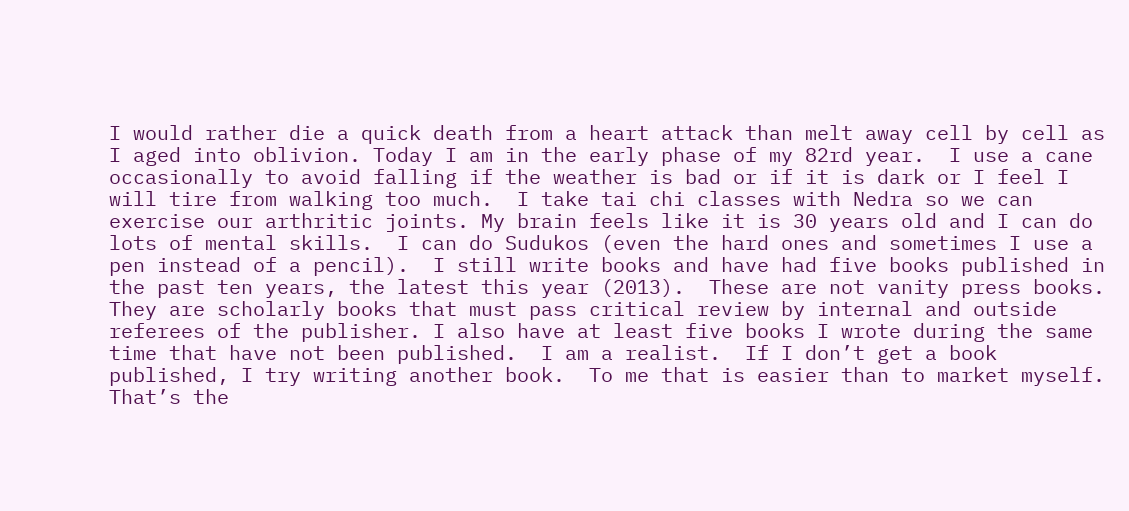I would rather die a quick death from a heart attack than melt away cell by cell as I aged into oblivion. Today I am in the early phase of my 82rd year.  I use a cane occasionally to avoid falling if the weather is bad or if it is dark or I feel I will tire from walking too much.  I take tai chi classes with Nedra so we can exercise our arthritic joints. My brain feels like it is 30 years old and I can do lots of mental skills.  I can do Sudukos (even the hard ones and sometimes I use a pen instead of a pencil).  I still write books and have had five books published in the past ten years, the latest this year (2013).  These are not vanity press books.  They are scholarly books that must pass critical review by internal and outside referees of the publisher. I also have at least five books I wrote during the same time that have not been published.  I am a realist.  If I don’t get a book published, I try writing another book.  To me that is easier than to market myself.  That’s the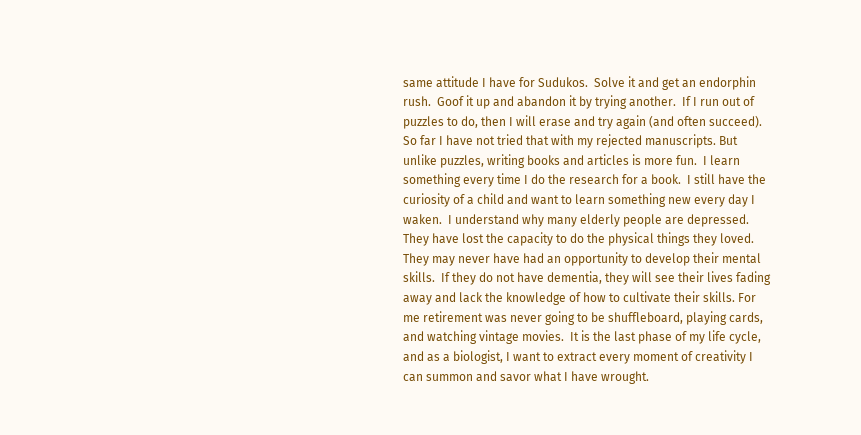same attitude I have for Sudukos.  Solve it and get an endorphin rush.  Goof it up and abandon it by trying another.  If I run out of puzzles to do, then I will erase and try again (and often succeed). So far I have not tried that with my rejected manuscripts. But unlike puzzles, writing books and articles is more fun.  I learn something every time I do the research for a book.  I still have the curiosity of a child and want to learn something new every day I waken.  I understand why many elderly people are depressed.  They have lost the capacity to do the physical things they loved. They may never have had an opportunity to develop their mental skills.  If they do not have dementia, they will see their lives fading away and lack the knowledge of how to cultivate their skills. For me retirement was never going to be shuffleboard, playing cards, and watching vintage movies.  It is the last phase of my life cycle, and as a biologist, I want to extract every moment of creativity I can summon and savor what I have wrought.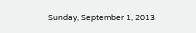Sunday, September 1, 2013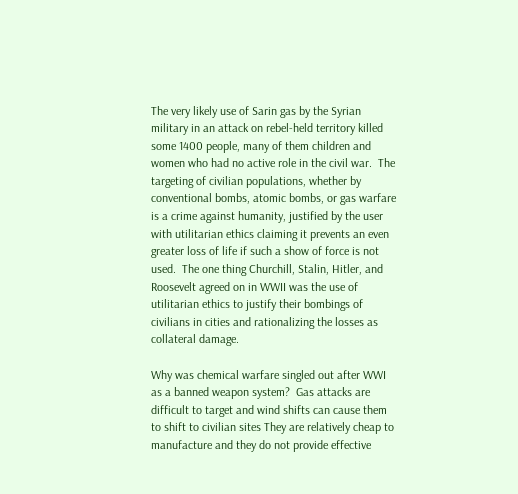The very likely use of Sarin gas by the Syrian military in an attack on rebel-held territory killed some 1400 people, many of them children and women who had no active role in the civil war.  The targeting of civilian populations, whether by conventional bombs, atomic bombs, or gas warfare is a crime against humanity, justified by the user with utilitarian ethics claiming it prevents an even greater loss of life if such a show of force is not used.  The one thing Churchill, Stalin, Hitler, and Roosevelt agreed on in WWII was the use of utilitarian ethics to justify their bombings of civilians in cities and rationalizing the losses as collateral damage.

Why was chemical warfare singled out after WWI as a banned weapon system?  Gas attacks are difficult to target and wind shifts can cause them to shift to civilian sites They are relatively cheap to manufacture and they do not provide effective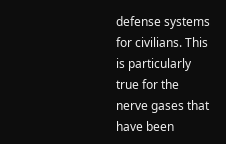defense systems for civilians. This is particularly true for the nerve gases that have been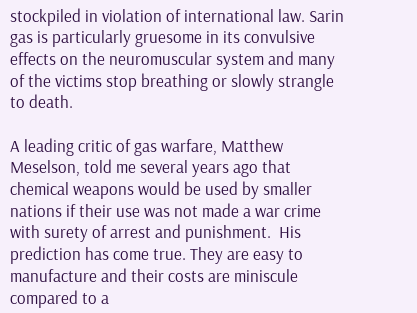stockpiled in violation of international law. Sarin gas is particularly gruesome in its convulsive effects on the neuromuscular system and many of the victims stop breathing or slowly strangle to death.

A leading critic of gas warfare, Matthew Meselson, told me several years ago that chemical weapons would be used by smaller nations if their use was not made a war crime with surety of arrest and punishment.  His prediction has come true. They are easy to manufacture and their costs are miniscule compared to a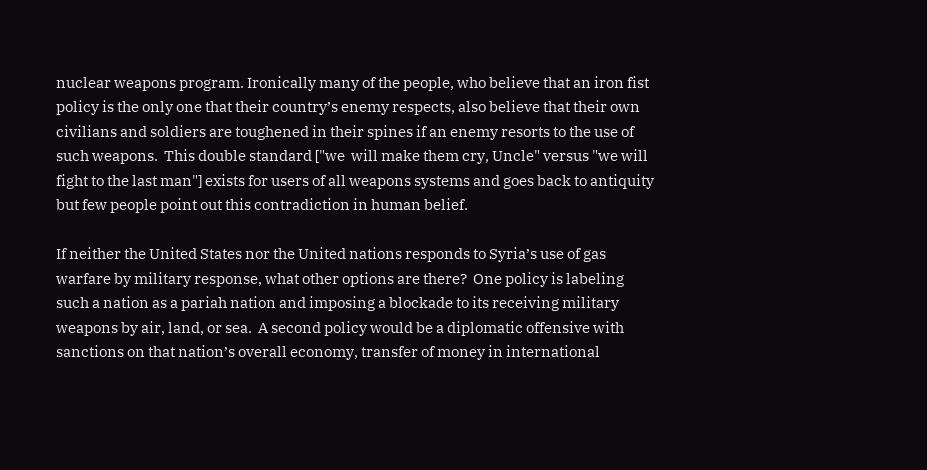nuclear weapons program. Ironically many of the people, who believe that an iron fist policy is the only one that their country’s enemy respects, also believe that their own civilians and soldiers are toughened in their spines if an enemy resorts to the use of such weapons.  This double standard ["we  will make them cry, Uncle" versus "we will fight to the last man"] exists for users of all weapons systems and goes back to antiquity but few people point out this contradiction in human belief.

If neither the United States nor the United nations responds to Syria’s use of gas warfare by military response, what other options are there?  One policy is labeling such a nation as a pariah nation and imposing a blockade to its receiving military weapons by air, land, or sea.  A second policy would be a diplomatic offensive with sanctions on that nation’s overall economy, transfer of money in international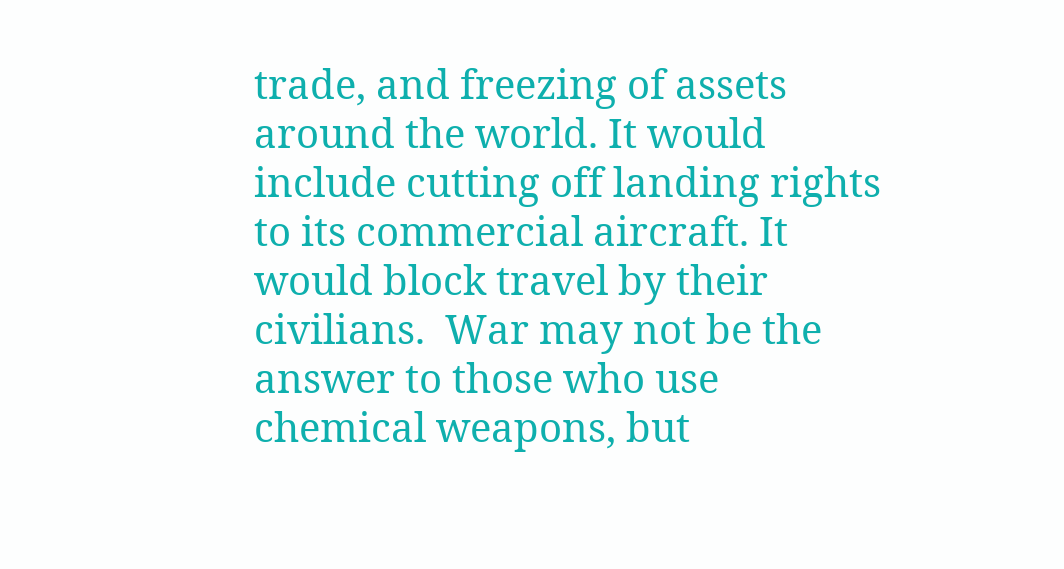trade, and freezing of assets around the world. It would include cutting off landing rights to its commercial aircraft. It would block travel by their civilians.  War may not be the answer to those who use chemical weapons, but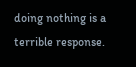doing nothing is a terrible response.